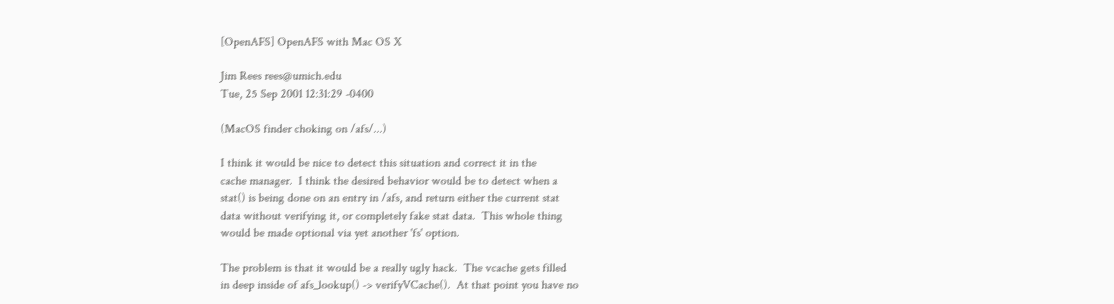[OpenAFS] OpenAFS with Mac OS X

Jim Rees rees@umich.edu
Tue, 25 Sep 2001 12:31:29 -0400

(MacOS finder choking on /afs/...)

I think it would be nice to detect this situation and correct it in the
cache manager.  I think the desired behavior would be to detect when a
stat() is being done on an entry in /afs, and return either the current stat
data without verifying it, or completely fake stat data.  This whole thing
would be made optional via yet another 'fs' option.

The problem is that it would be a really ugly hack.  The vcache gets filled
in deep inside of afs_lookup() -> verifyVCache().  At that point you have no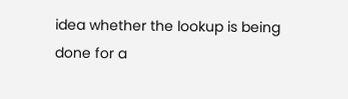idea whether the lookup is being done for a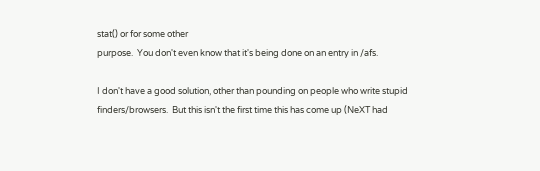stat() or for some other
purpose.  You don't even know that it's being done on an entry in /afs.

I don't have a good solution, other than pounding on people who write stupid
finders/browsers.  But this isn't the first time this has come up (NeXT had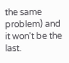the same problem) and it won't be the last.